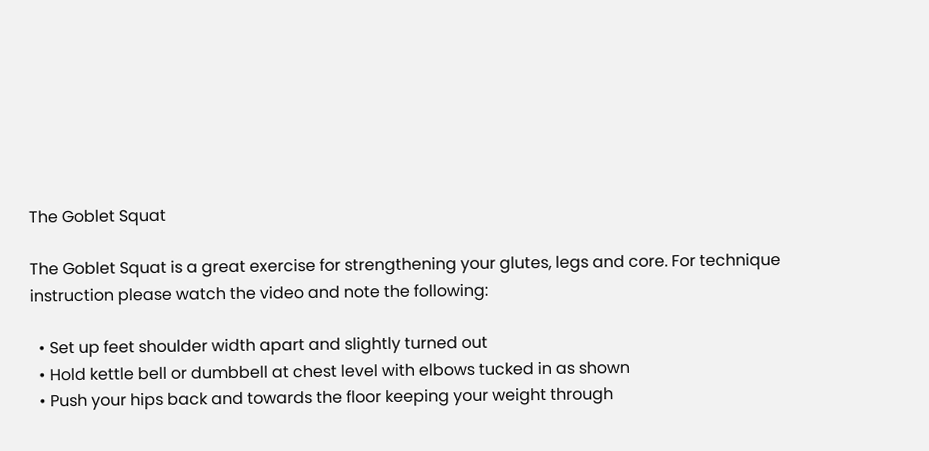The Goblet Squat

The Goblet Squat is a great exercise for strengthening your glutes, legs and core. For technique instruction please watch the video and note the following:

  • Set up feet shoulder width apart and slightly turned out
  • Hold kettle bell or dumbbell at chest level with elbows tucked in as shown
  • Push your hips back and towards the floor keeping your weight through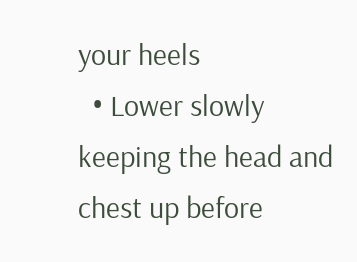your heels
  • Lower slowly keeping the head and chest up before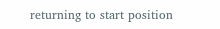returning to start position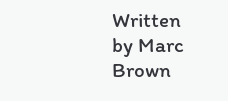Written by Marc Brown